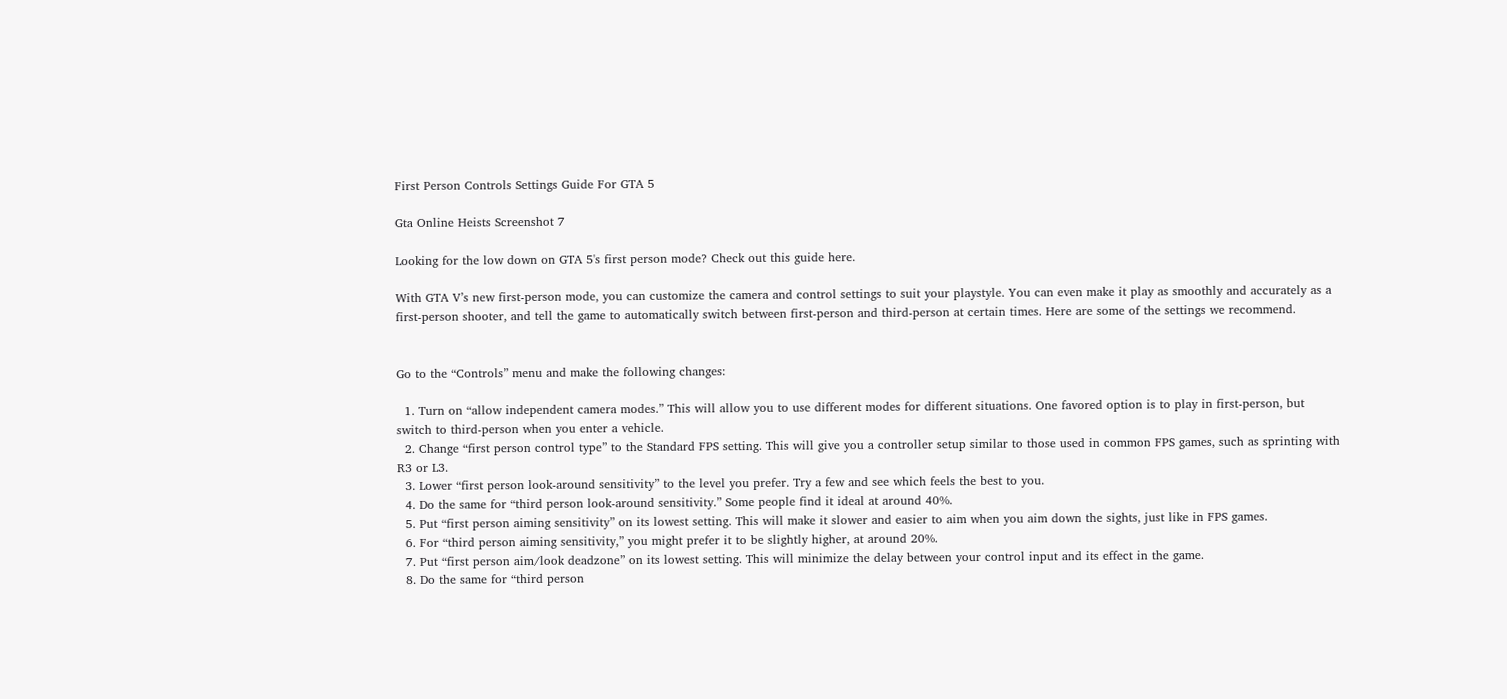First Person Controls Settings Guide For GTA 5

Gta Online Heists Screenshot 7

Looking for the low down on GTA 5's first person mode? Check out this guide here.

With GTA V’s new first-person mode, you can customize the camera and control settings to suit your playstyle. You can even make it play as smoothly and accurately as a first-person shooter, and tell the game to automatically switch between first-person and third-person at certain times. Here are some of the settings we recommend.


Go to the “Controls” menu and make the following changes:

  1. Turn on “allow independent camera modes.” This will allow you to use different modes for different situations. One favored option is to play in first-person, but switch to third-person when you enter a vehicle.
  2. Change “first person control type” to the Standard FPS setting. This will give you a controller setup similar to those used in common FPS games, such as sprinting with R3 or L3.
  3. Lower “first person look-around sensitivity” to the level you prefer. Try a few and see which feels the best to you.
  4. Do the same for “third person look-around sensitivity.” Some people find it ideal at around 40%.
  5. Put “first person aiming sensitivity” on its lowest setting. This will make it slower and easier to aim when you aim down the sights, just like in FPS games.
  6. For “third person aiming sensitivity,” you might prefer it to be slightly higher, at around 20%.
  7. Put “first person aim/look deadzone” on its lowest setting. This will minimize the delay between your control input and its effect in the game.
  8. Do the same for “third person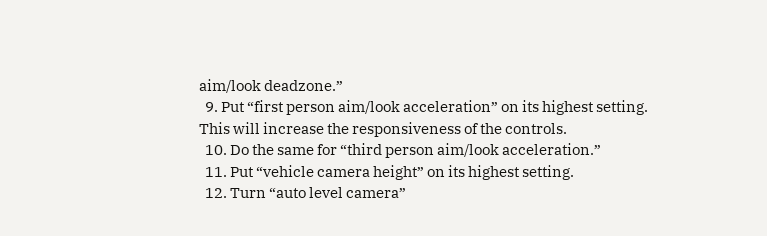aim/look deadzone.”
  9. Put “first person aim/look acceleration” on its highest setting. This will increase the responsiveness of the controls.
  10. Do the same for “third person aim/look acceleration.”
  11. Put “vehicle camera height” on its highest setting.
  12. Turn “auto level camera”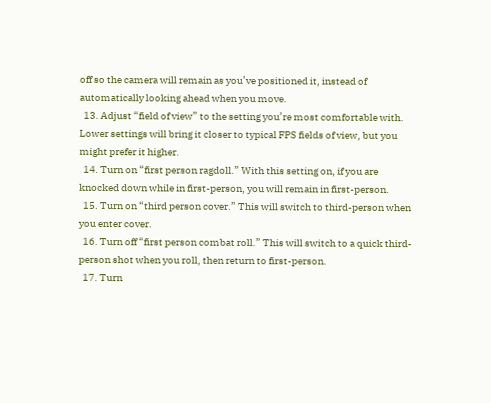off so the camera will remain as you’ve positioned it, instead of automatically looking ahead when you move.
  13. Adjust “field of view” to the setting you’re most comfortable with. Lower settings will bring it closer to typical FPS fields of view, but you might prefer it higher.
  14. Turn on “first person ragdoll.” With this setting on, if you are knocked down while in first-person, you will remain in first-person.
  15. Turn on “third person cover.” This will switch to third-person when you enter cover.
  16. Turn off “first person combat roll.” This will switch to a quick third-person shot when you roll, then return to first-person.
  17. Turn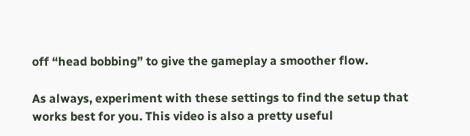off “head bobbing” to give the gameplay a smoother flow.

As always, experiment with these settings to find the setup that works best for you. This video is also a pretty useful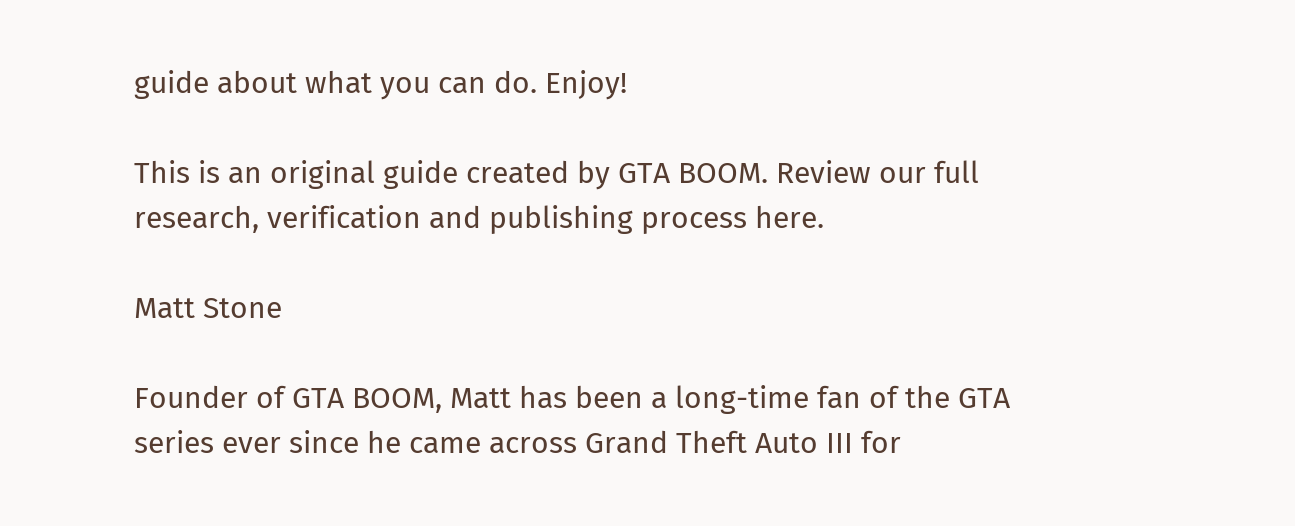guide about what you can do. Enjoy!

This is an original guide created by GTA BOOM. Review our full research, verification and publishing process here.

Matt Stone

Founder of GTA BOOM, Matt has been a long-time fan of the GTA series ever since he came across Grand Theft Auto III for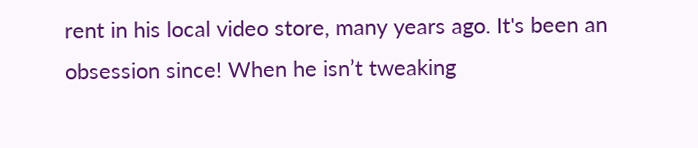rent in his local video store, many years ago. It's been an obsession since! When he isn’t tweaking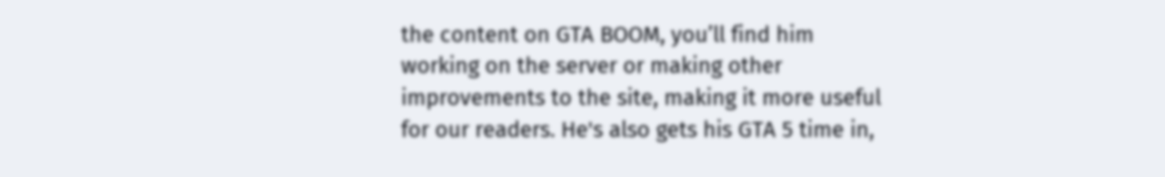the content on GTA BOOM, you’ll find him working on the server or making other improvements to the site, making it more useful for our readers. He's also gets his GTA 5 time in,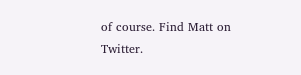of course. Find Matt on Twitter.